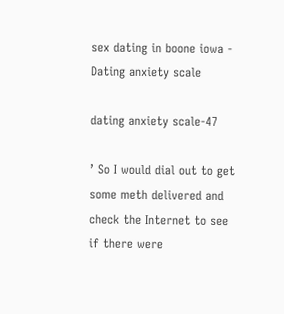sex dating in boone iowa - Dating anxiety scale

dating anxiety scale-47

’ So I would dial out to get some meth delivered and check the Internet to see if there were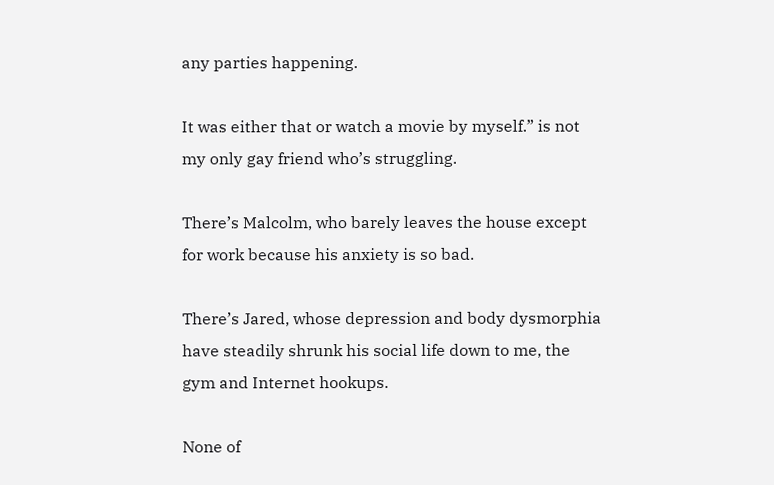any parties happening.

It was either that or watch a movie by myself.” is not my only gay friend who’s struggling.

There’s Malcolm, who barely leaves the house except for work because his anxiety is so bad.

There’s Jared, whose depression and body dysmorphia have steadily shrunk his social life down to me, the gym and Internet hookups.

None of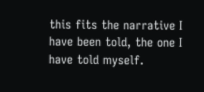this fits the narrative I have been told, the one I have told myself.